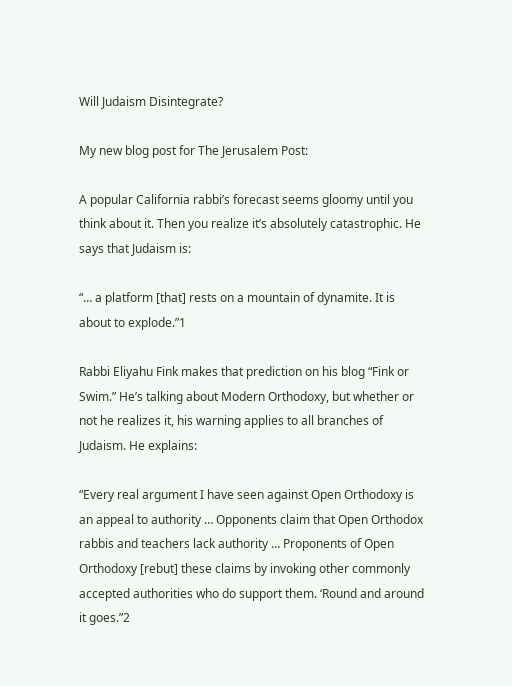Will Judaism Disintegrate?

My new blog post for The Jerusalem Post:

A popular California rabbi’s forecast seems gloomy until you think about it. Then you realize it’s absolutely catastrophic. He says that Judaism is:

“… a platform [that] rests on a mountain of dynamite. It is about to explode.”1

Rabbi Eliyahu Fink makes that prediction on his blog “Fink or Swim.” He’s talking about Modern Orthodoxy, but whether or not he realizes it, his warning applies to all branches of Judaism. He explains:

“Every real argument I have seen against Open Orthodoxy is an appeal to authority … Opponents claim that Open Orthodox rabbis and teachers lack authority … Proponents of Open Orthodoxy [rebut] these claims by invoking other commonly accepted authorities who do support them. ‘Round and around it goes.”2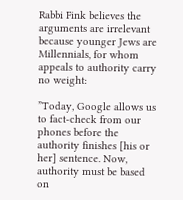Rabbi Fink believes the arguments are irrelevant because younger Jews are Millennials, for whom appeals to authority carry no weight:

”Today, Google allows us to fact-check from our phones before the authority finishes [his or her] sentence. Now, authority must be based on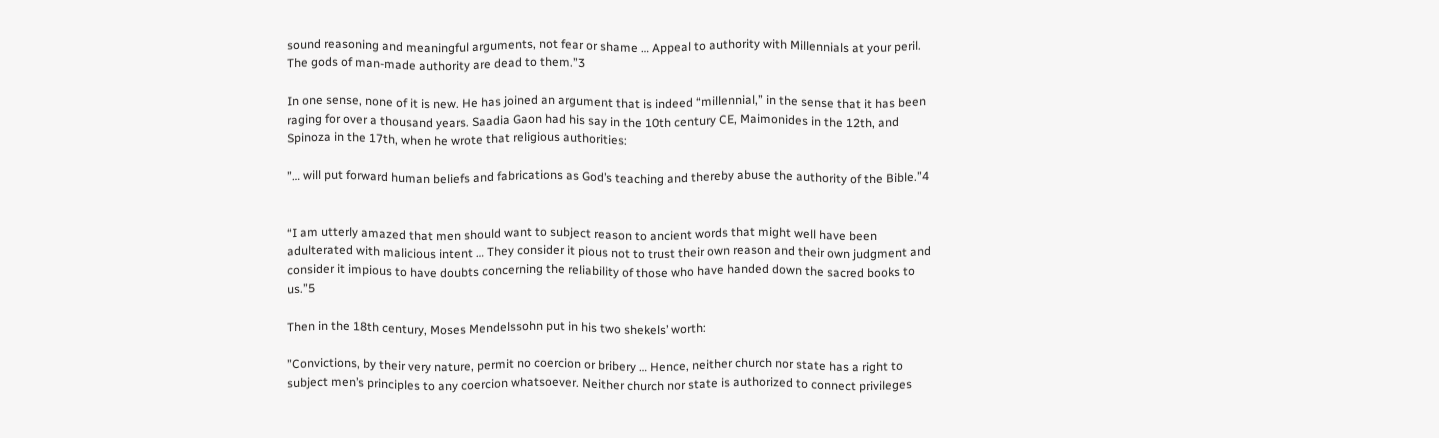sound reasoning and meaningful arguments, not fear or shame … Appeal to authority with Millennials at your peril. The gods of man-made authority are dead to them.”3

In one sense, none of it is new. He has joined an argument that is indeed “millennial,” in the sense that it has been raging for over a thousand years. Saadia Gaon had his say in the 10th century CE, Maimonides in the 12th, and Spinoza in the 17th, when he wrote that religious authorities:

”… will put forward human beliefs and fabrications as God’s teaching and thereby abuse the authority of the Bible.”4


“I am utterly amazed that men should want to subject reason to ancient words that might well have been adulterated with malicious intent … They consider it pious not to trust their own reason and their own judgment and consider it impious to have doubts concerning the reliability of those who have handed down the sacred books to us.”5

Then in the 18th century, Moses Mendelssohn put in his two shekels’ worth:

”Convictions, by their very nature, permit no coercion or bribery … Hence, neither church nor state has a right to subject men’s principles to any coercion whatsoever. Neither church nor state is authorized to connect privileges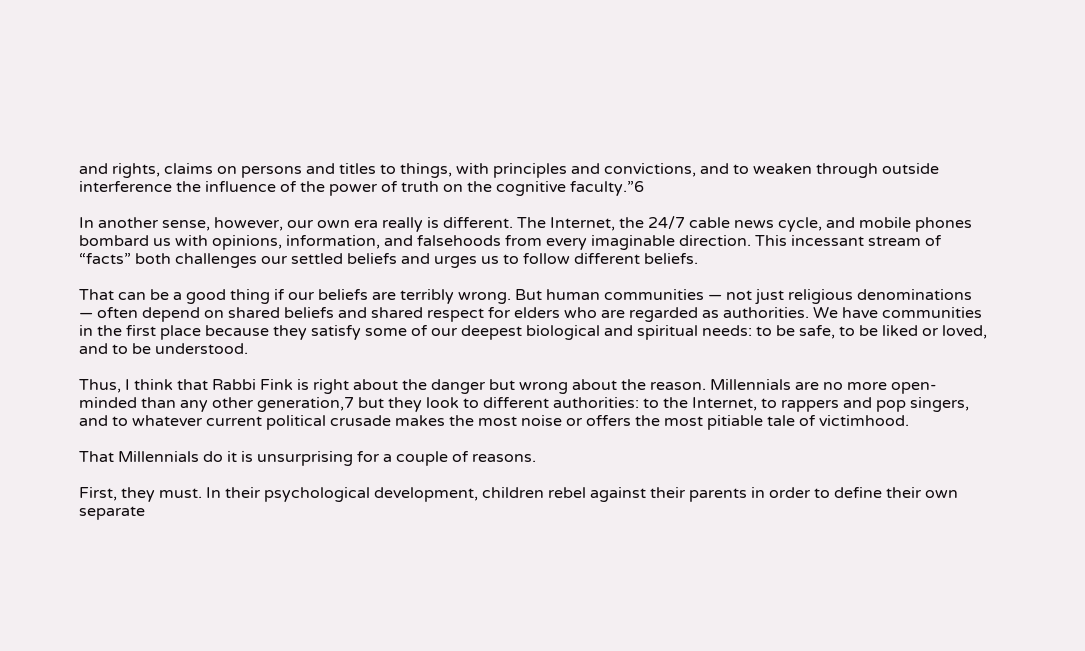and rights, claims on persons and titles to things, with principles and convictions, and to weaken through outside interference the influence of the power of truth on the cognitive faculty.”6

In another sense, however, our own era really is different. The Internet, the 24/7 cable news cycle, and mobile phones bombard us with opinions, information, and falsehoods from every imaginable direction. This incessant stream of “facts” both challenges our settled beliefs and urges us to follow different beliefs.

That can be a good thing if our beliefs are terribly wrong. But human communities — not just religious denominations — often depend on shared beliefs and shared respect for elders who are regarded as authorities. We have communities in the first place because they satisfy some of our deepest biological and spiritual needs: to be safe, to be liked or loved, and to be understood.

Thus, I think that Rabbi Fink is right about the danger but wrong about the reason. Millennials are no more open-minded than any other generation,7 but they look to different authorities: to the Internet, to rappers and pop singers, and to whatever current political crusade makes the most noise or offers the most pitiable tale of victimhood.

That Millennials do it is unsurprising for a couple of reasons.

First, they must. In their psychological development, children rebel against their parents in order to define their own separate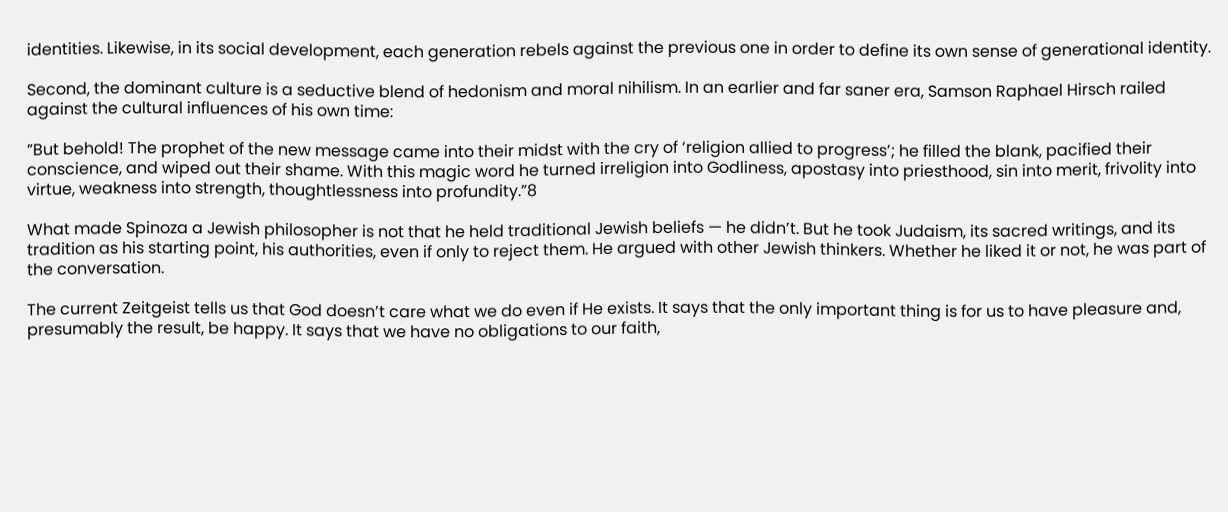identities. Likewise, in its social development, each generation rebels against the previous one in order to define its own sense of generational identity.

Second, the dominant culture is a seductive blend of hedonism and moral nihilism. In an earlier and far saner era, Samson Raphael Hirsch railed against the cultural influences of his own time:

”But behold! The prophet of the new message came into their midst with the cry of ‘religion allied to progress’; he filled the blank, pacified their conscience, and wiped out their shame. With this magic word he turned irreligion into Godliness, apostasy into priesthood, sin into merit, frivolity into virtue, weakness into strength, thoughtlessness into profundity.”8

What made Spinoza a Jewish philosopher is not that he held traditional Jewish beliefs — he didn’t. But he took Judaism, its sacred writings, and its tradition as his starting point, his authorities, even if only to reject them. He argued with other Jewish thinkers. Whether he liked it or not, he was part of the conversation.

The current Zeitgeist tells us that God doesn’t care what we do even if He exists. It says that the only important thing is for us to have pleasure and, presumably the result, be happy. It says that we have no obligations to our faith,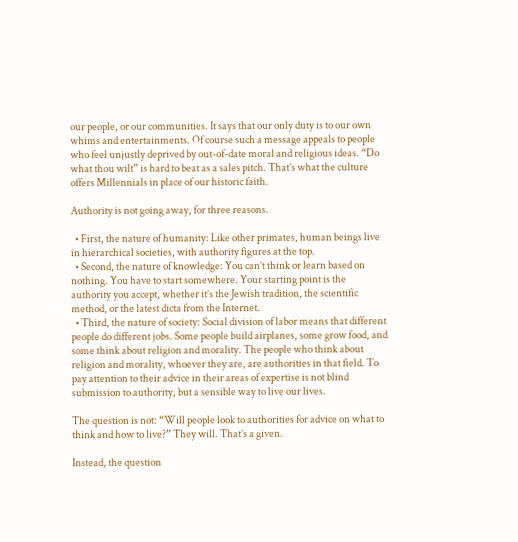our people, or our communities. It says that our only duty is to our own whims and entertainments. Of course such a message appeals to people who feel unjustly deprived by out-of-date moral and religious ideas. “Do what thou wilt” is hard to beat as a sales pitch. That’s what the culture offers Millennials in place of our historic faith.

Authority is not going away, for three reasons.

  • First, the nature of humanity: Like other primates, human beings live in hierarchical societies, with authority figures at the top.
  • Second, the nature of knowledge: You can’t think or learn based on nothing. You have to start somewhere. Your starting point is the authority you accept, whether it’s the Jewish tradition, the scientific method, or the latest dicta from the Internet.
  • Third, the nature of society: Social division of labor means that different people do different jobs. Some people build airplanes, some grow food, and some think about religion and morality. The people who think about religion and morality, whoever they are, are authorities in that field. To pay attention to their advice in their areas of expertise is not blind submission to authority, but a sensible way to live our lives.

The question is not: “Will people look to authorities for advice on what to think and how to live?” They will. That’s a given.

Instead, the question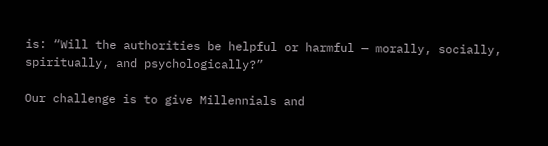is: “Will the authorities be helpful or harmful — morally, socially, spiritually, and psychologically?”

Our challenge is to give Millennials and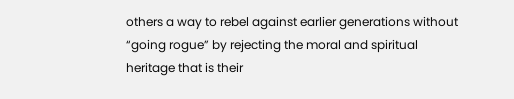others a way to rebel against earlier generations without “going rogue” by rejecting the moral and spiritual heritage that is their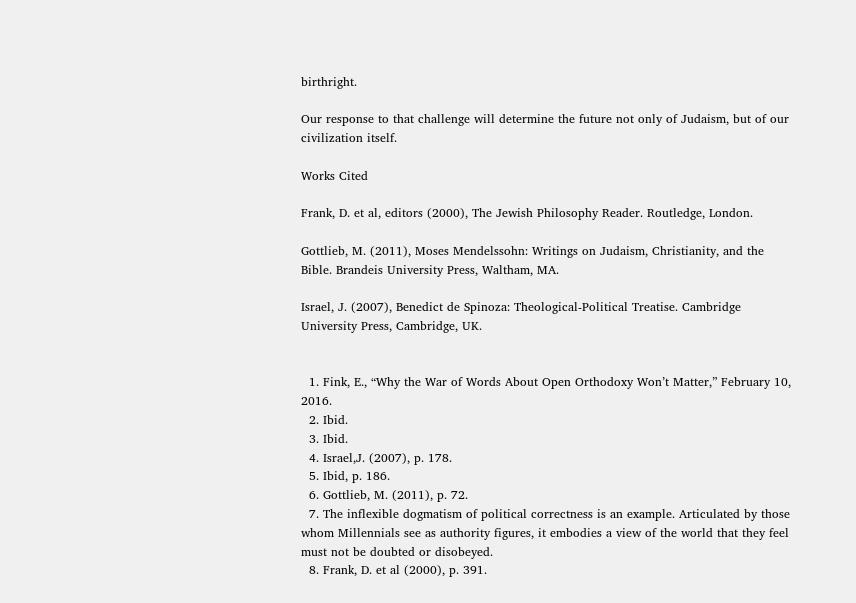birthright.

Our response to that challenge will determine the future not only of Judaism, but of our civilization itself.

Works Cited

Frank, D. et al, editors (2000), The Jewish Philosophy Reader. Routledge, London.

Gottlieb, M. (2011), Moses Mendelssohn: Writings on Judaism, Christianity, and the Bible. Brandeis University Press, Waltham, MA.

Israel, J. (2007), Benedict de Spinoza: Theological-Political Treatise. Cambridge University Press, Cambridge, UK.


  1. Fink, E., “Why the War of Words About Open Orthodoxy Won’t Matter,” February 10, 2016.
  2. Ibid.
  3. Ibid.
  4. Israel,J. (2007), p. 178.
  5. Ibid, p. 186.
  6. Gottlieb, M. (2011), p. 72.
  7. The inflexible dogmatism of political correctness is an example. Articulated by those whom Millennials see as authority figures, it embodies a view of the world that they feel must not be doubted or disobeyed.
  8. Frank, D. et al (2000), p. 391.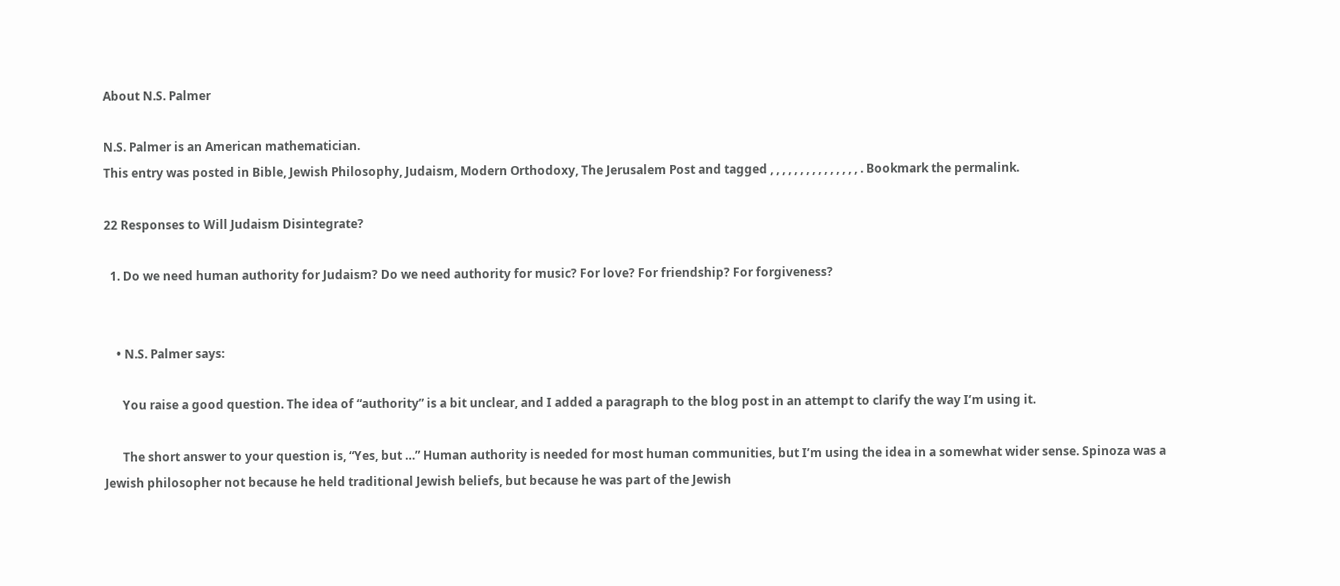About N.S. Palmer

N.S. Palmer is an American mathematician.
This entry was posted in Bible, Jewish Philosophy, Judaism, Modern Orthodoxy, The Jerusalem Post and tagged , , , , , , , , , , , , , , , . Bookmark the permalink.

22 Responses to Will Judaism Disintegrate?

  1. Do we need human authority for Judaism? Do we need authority for music? For love? For friendship? For forgiveness?


    • N.S. Palmer says:

      You raise a good question. The idea of “authority” is a bit unclear, and I added a paragraph to the blog post in an attempt to clarify the way I’m using it.

      The short answer to your question is, “Yes, but …” Human authority is needed for most human communities, but I’m using the idea in a somewhat wider sense. Spinoza was a Jewish philosopher not because he held traditional Jewish beliefs, but because he was part of the Jewish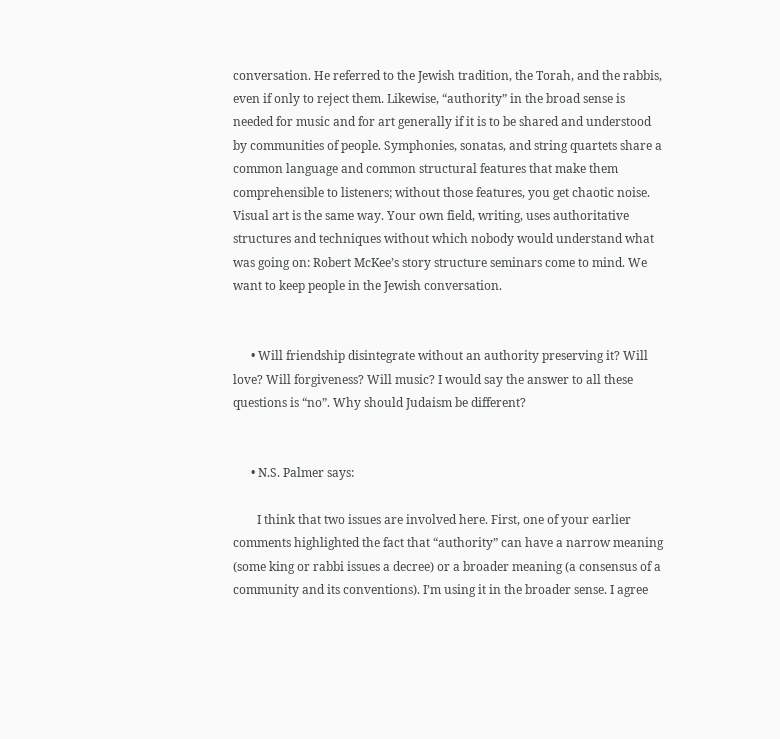conversation. He referred to the Jewish tradition, the Torah, and the rabbis, even if only to reject them. Likewise, “authority” in the broad sense is needed for music and for art generally if it is to be shared and understood by communities of people. Symphonies, sonatas, and string quartets share a common language and common structural features that make them comprehensible to listeners; without those features, you get chaotic noise. Visual art is the same way. Your own field, writing, uses authoritative structures and techniques without which nobody would understand what was going on: Robert McKee’s story structure seminars come to mind. We want to keep people in the Jewish conversation.


      • Will friendship disintegrate without an authority preserving it? Will love? Will forgiveness? Will music? I would say the answer to all these questions is “no”. Why should Judaism be different?


      • N.S. Palmer says:

        I think that two issues are involved here. First, one of your earlier comments highlighted the fact that “authority” can have a narrow meaning (some king or rabbi issues a decree) or a broader meaning (a consensus of a community and its conventions). I’m using it in the broader sense. I agree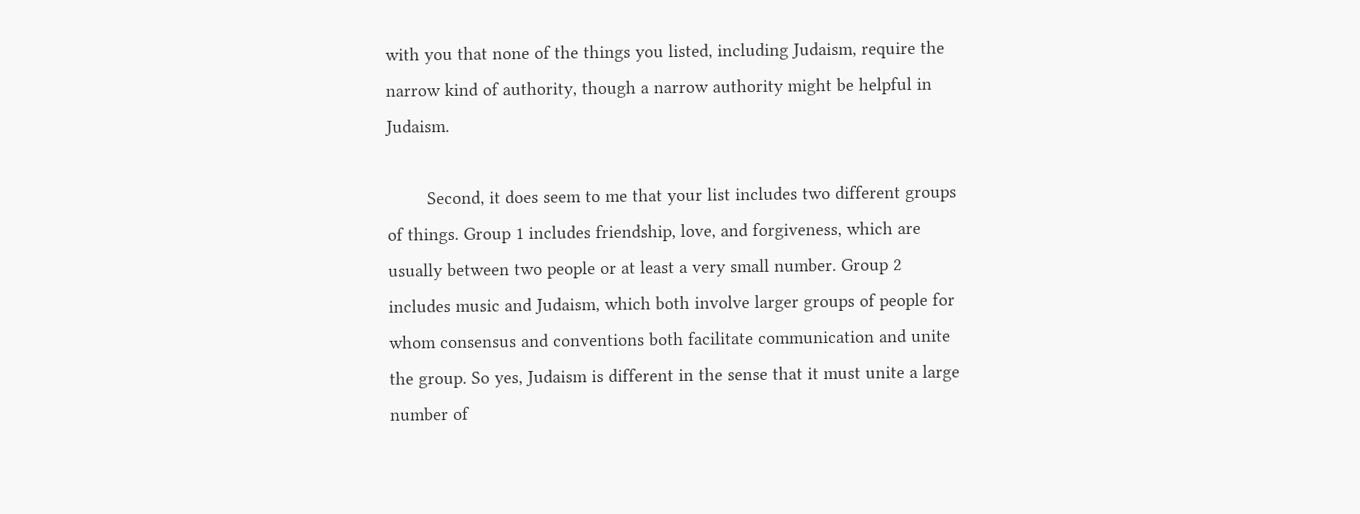with you that none of the things you listed, including Judaism, require the narrow kind of authority, though a narrow authority might be helpful in Judaism.

        Second, it does seem to me that your list includes two different groups of things. Group 1 includes friendship, love, and forgiveness, which are usually between two people or at least a very small number. Group 2 includes music and Judaism, which both involve larger groups of people for whom consensus and conventions both facilitate communication and unite the group. So yes, Judaism is different in the sense that it must unite a large number of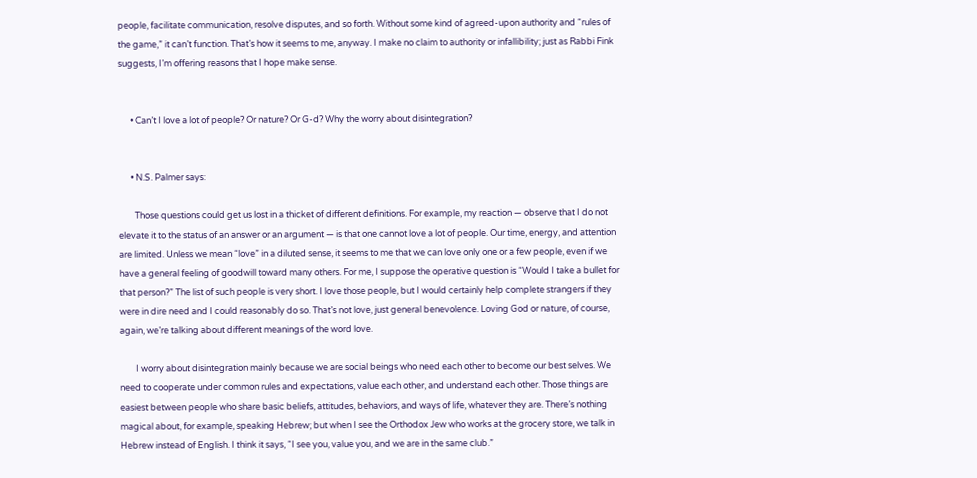people, facilitate communication, resolve disputes, and so forth. Without some kind of agreed-upon authority and “rules of the game,” it can’t function. That’s how it seems to me, anyway. I make no claim to authority or infallibility; just as Rabbi Fink suggests, I’m offering reasons that I hope make sense.


      • Can’t I love a lot of people? Or nature? Or G-d? Why the worry about disintegration?


      • N.S. Palmer says:

        Those questions could get us lost in a thicket of different definitions. For example, my reaction — observe that I do not elevate it to the status of an answer or an argument — is that one cannot love a lot of people. Our time, energy, and attention are limited. Unless we mean “love” in a diluted sense, it seems to me that we can love only one or a few people, even if we have a general feeling of goodwill toward many others. For me, I suppose the operative question is “Would I take a bullet for that person?” The list of such people is very short. I love those people, but I would certainly help complete strangers if they were in dire need and I could reasonably do so. That’s not love, just general benevolence. Loving God or nature, of course, again, we’re talking about different meanings of the word love.

        I worry about disintegration mainly because we are social beings who need each other to become our best selves. We need to cooperate under common rules and expectations, value each other, and understand each other. Those things are easiest between people who share basic beliefs, attitudes, behaviors, and ways of life, whatever they are. There’s nothing magical about, for example, speaking Hebrew; but when I see the Orthodox Jew who works at the grocery store, we talk in Hebrew instead of English. I think it says, “I see you, value you, and we are in the same club.”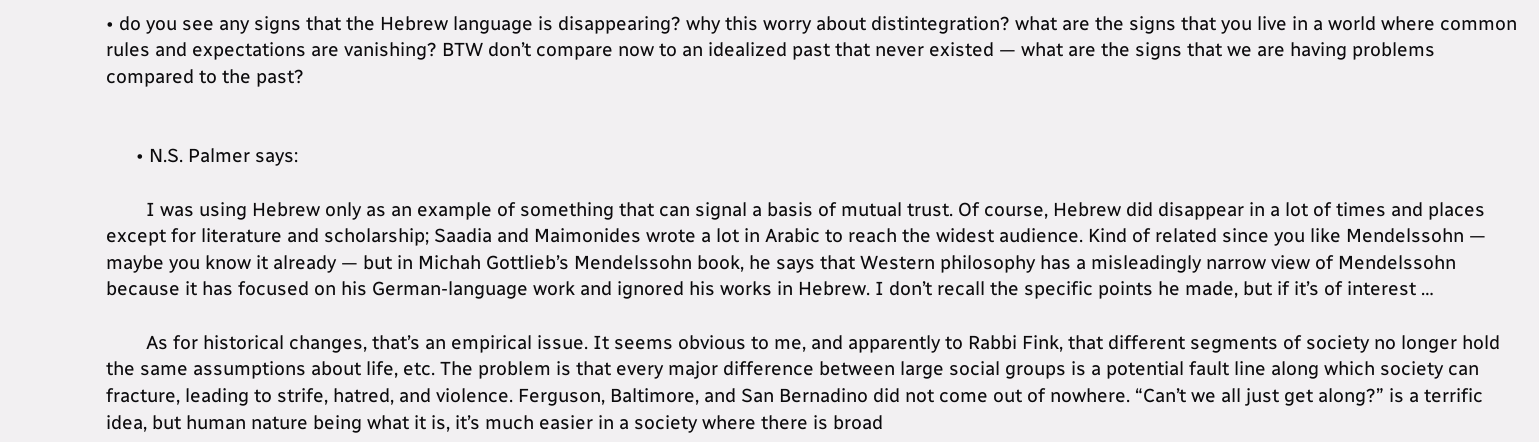• do you see any signs that the Hebrew language is disappearing? why this worry about distintegration? what are the signs that you live in a world where common rules and expectations are vanishing? BTW don’t compare now to an idealized past that never existed — what are the signs that we are having problems compared to the past?


      • N.S. Palmer says:

        I was using Hebrew only as an example of something that can signal a basis of mutual trust. Of course, Hebrew did disappear in a lot of times and places except for literature and scholarship; Saadia and Maimonides wrote a lot in Arabic to reach the widest audience. Kind of related since you like Mendelssohn — maybe you know it already — but in Michah Gottlieb’s Mendelssohn book, he says that Western philosophy has a misleadingly narrow view of Mendelssohn because it has focused on his German-language work and ignored his works in Hebrew. I don’t recall the specific points he made, but if it’s of interest …

        As for historical changes, that’s an empirical issue. It seems obvious to me, and apparently to Rabbi Fink, that different segments of society no longer hold the same assumptions about life, etc. The problem is that every major difference between large social groups is a potential fault line along which society can fracture, leading to strife, hatred, and violence. Ferguson, Baltimore, and San Bernadino did not come out of nowhere. “Can’t we all just get along?” is a terrific idea, but human nature being what it is, it’s much easier in a society where there is broad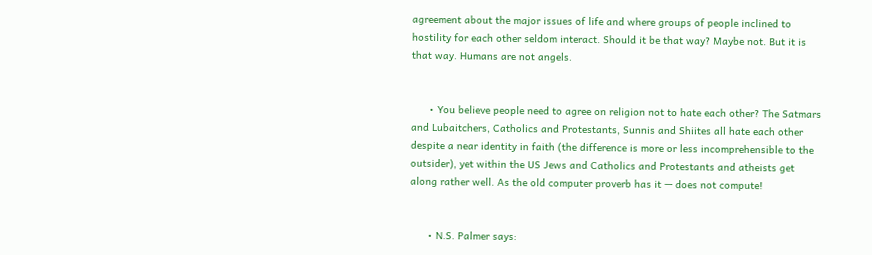agreement about the major issues of life and where groups of people inclined to hostility for each other seldom interact. Should it be that way? Maybe not. But it is that way. Humans are not angels.


      • You believe people need to agree on religion not to hate each other? The Satmars and Lubaitchers, Catholics and Protestants, Sunnis and Shiites all hate each other despite a near identity in faith (the difference is more or less incomprehensible to the outsider), yet within the US Jews and Catholics and Protestants and atheists get along rather well. As the old computer proverb has it — does not compute!


      • N.S. Palmer says: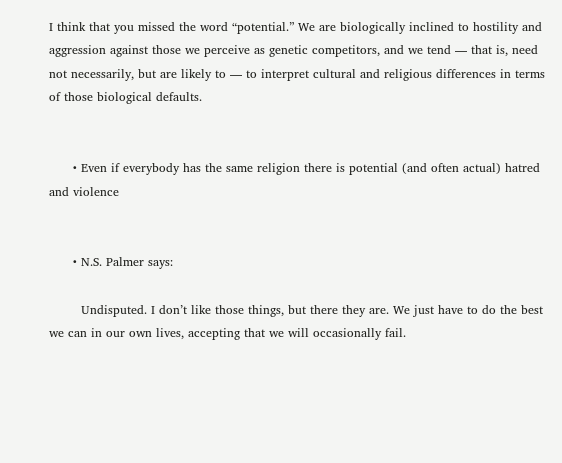I think that you missed the word “potential.” We are biologically inclined to hostility and aggression against those we perceive as genetic competitors, and we tend — that is, need not necessarily, but are likely to — to interpret cultural and religious differences in terms of those biological defaults.


      • Even if everybody has the same religion there is potential (and often actual) hatred and violence


      • N.S. Palmer says:

        Undisputed. I don’t like those things, but there they are. We just have to do the best we can in our own lives, accepting that we will occasionally fail.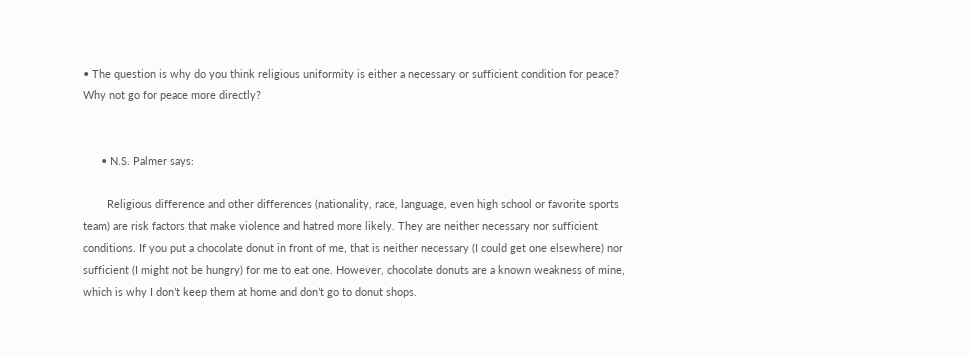• The question is why do you think religious uniformity is either a necessary or sufficient condition for peace? Why not go for peace more directly?


      • N.S. Palmer says:

        Religious difference and other differences (nationality, race, language, even high school or favorite sports team) are risk factors that make violence and hatred more likely. They are neither necessary nor sufficient conditions. If you put a chocolate donut in front of me, that is neither necessary (I could get one elsewhere) nor sufficient (I might not be hungry) for me to eat one. However, chocolate donuts are a known weakness of mine, which is why I don’t keep them at home and don’t go to donut shops.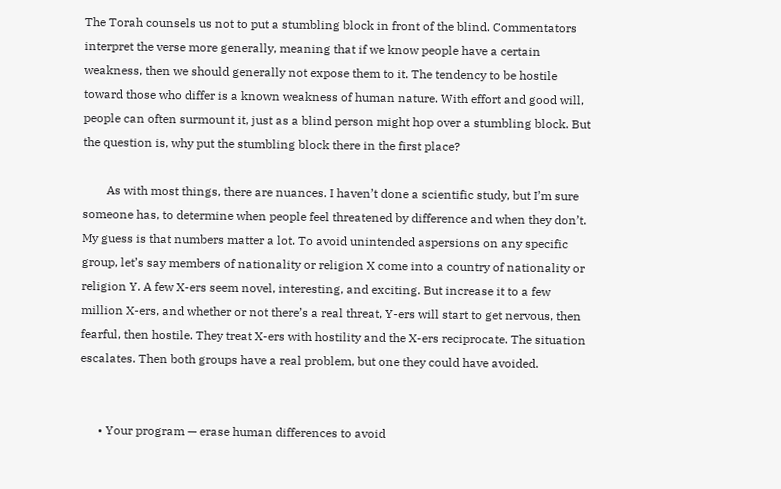The Torah counsels us not to put a stumbling block in front of the blind. Commentators interpret the verse more generally, meaning that if we know people have a certain weakness, then we should generally not expose them to it. The tendency to be hostile toward those who differ is a known weakness of human nature. With effort and good will, people can often surmount it, just as a blind person might hop over a stumbling block. But the question is, why put the stumbling block there in the first place?

        As with most things, there are nuances. I haven’t done a scientific study, but I’m sure someone has, to determine when people feel threatened by difference and when they don’t. My guess is that numbers matter a lot. To avoid unintended aspersions on any specific group, let’s say members of nationality or religion X come into a country of nationality or religion Y. A few X-ers seem novel, interesting, and exciting. But increase it to a few million X-ers, and whether or not there’s a real threat, Y-ers will start to get nervous, then fearful, then hostile. They treat X-ers with hostility and the X-ers reciprocate. The situation escalates. Then both groups have a real problem, but one they could have avoided.


      • Your program — erase human differences to avoid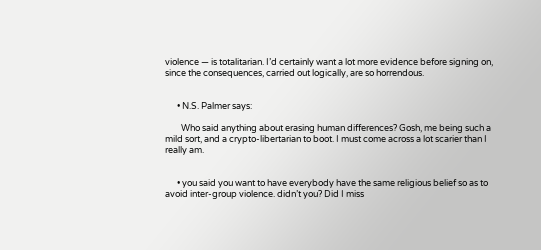violence — is totalitarian. I’d certainly want a lot more evidence before signing on, since the consequences, carried out logically, are so horrendous.


      • N.S. Palmer says:

        Who said anything about erasing human differences? Gosh, me being such a mild sort, and a crypto-libertarian to boot. I must come across a lot scarier than I really am.


      • you said you want to have everybody have the same religious belief so as to avoid inter-group violence. didn’t you? Did I miss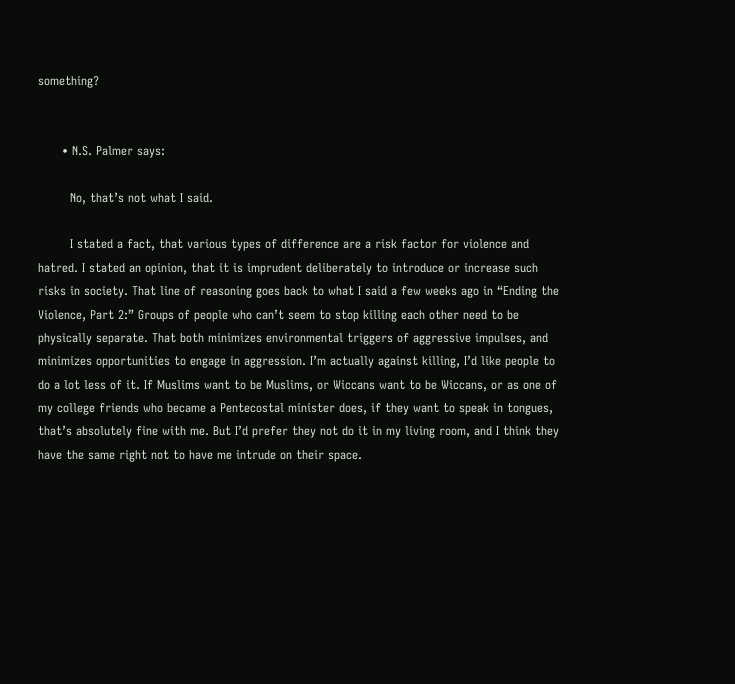something?


      • N.S. Palmer says:

        No, that’s not what I said.

        I stated a fact, that various types of difference are a risk factor for violence and hatred. I stated an opinion, that it is imprudent deliberately to introduce or increase such risks in society. That line of reasoning goes back to what I said a few weeks ago in “Ending the Violence, Part 2:” Groups of people who can’t seem to stop killing each other need to be physically separate. That both minimizes environmental triggers of aggressive impulses, and minimizes opportunities to engage in aggression. I’m actually against killing, I’d like people to do a lot less of it. If Muslims want to be Muslims, or Wiccans want to be Wiccans, or as one of my college friends who became a Pentecostal minister does, if they want to speak in tongues, that’s absolutely fine with me. But I’d prefer they not do it in my living room, and I think they have the same right not to have me intrude on their space.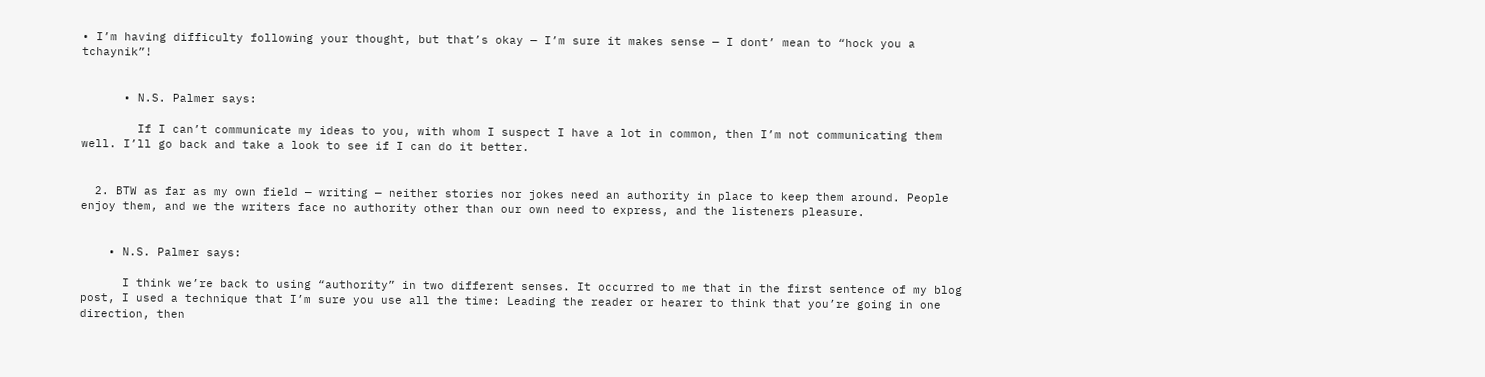• I’m having difficulty following your thought, but that’s okay — I’m sure it makes sense — I dont’ mean to “hock you a tchaynik”!


      • N.S. Palmer says:

        If I can’t communicate my ideas to you, with whom I suspect I have a lot in common, then I’m not communicating them well. I’ll go back and take a look to see if I can do it better.


  2. BTW as far as my own field — writing — neither stories nor jokes need an authority in place to keep them around. People enjoy them, and we the writers face no authority other than our own need to express, and the listeners pleasure.


    • N.S. Palmer says:

      I think we’re back to using “authority” in two different senses. It occurred to me that in the first sentence of my blog post, I used a technique that I’m sure you use all the time: Leading the reader or hearer to think that you’re going in one direction, then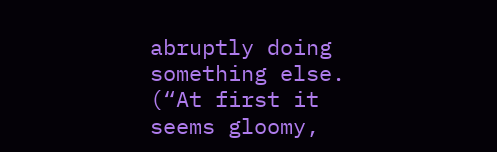abruptly doing something else. (“At first it seems gloomy,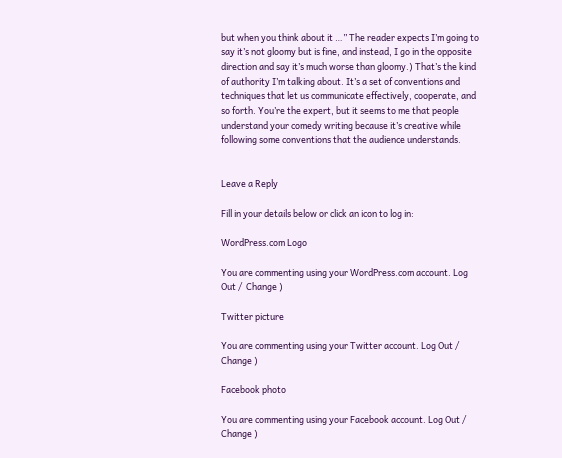but when you think about it …” The reader expects I’m going to say it’s not gloomy but is fine, and instead, I go in the opposite direction and say it’s much worse than gloomy.) That’s the kind of authority I’m talking about. It’s a set of conventions and techniques that let us communicate effectively, cooperate, and so forth. You’re the expert, but it seems to me that people understand your comedy writing because it’s creative while following some conventions that the audience understands.


Leave a Reply

Fill in your details below or click an icon to log in:

WordPress.com Logo

You are commenting using your WordPress.com account. Log Out /  Change )

Twitter picture

You are commenting using your Twitter account. Log Out /  Change )

Facebook photo

You are commenting using your Facebook account. Log Out /  Change )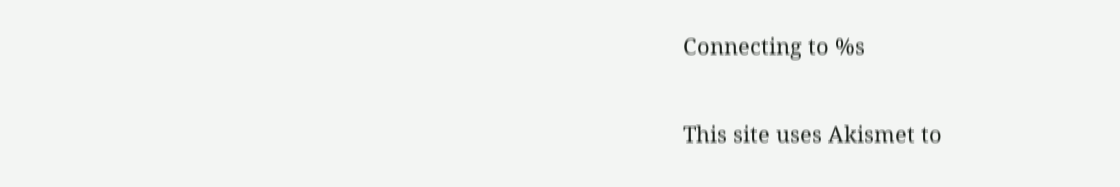Connecting to %s

This site uses Akismet to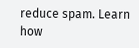reduce spam. Learn how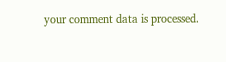your comment data is processed.